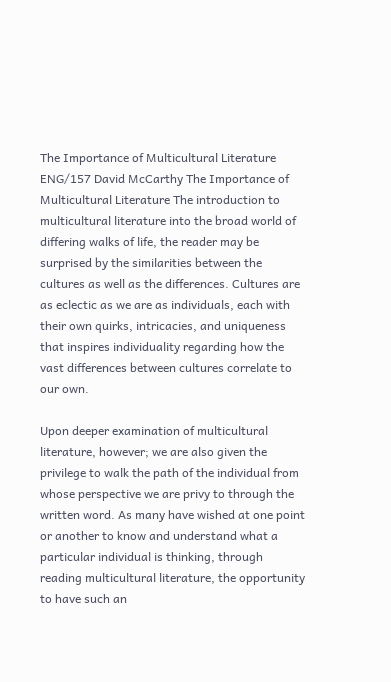The Importance of Multicultural Literature ENG/157 David McCarthy The Importance of Multicultural Literature The introduction to multicultural literature into the broad world of differing walks of life, the reader may be surprised by the similarities between the cultures as well as the differences. Cultures are as eclectic as we are as individuals, each with their own quirks, intricacies, and uniqueness that inspires individuality regarding how the vast differences between cultures correlate to our own.

Upon deeper examination of multicultural literature, however; we are also given the privilege to walk the path of the individual from whose perspective we are privy to through the written word. As many have wished at one point or another to know and understand what a particular individual is thinking, through reading multicultural literature, the opportunity to have such an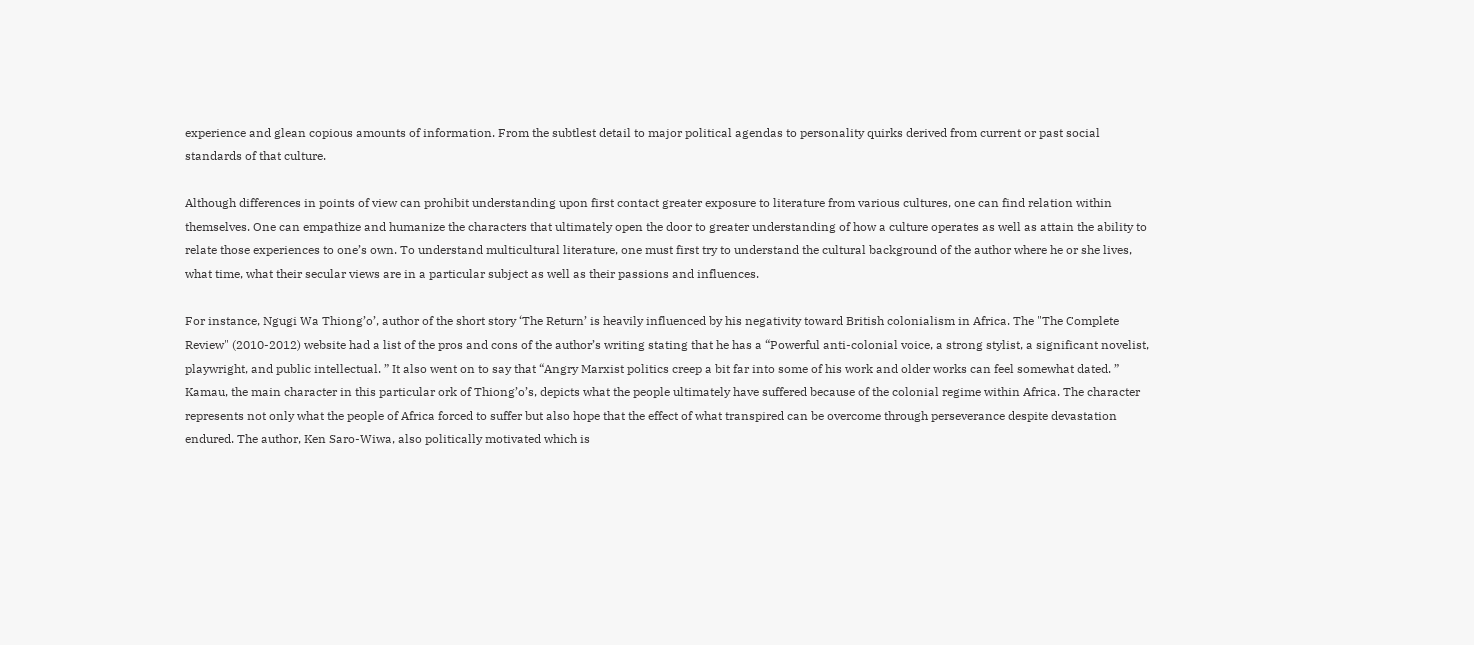experience and glean copious amounts of information. From the subtlest detail to major political agendas to personality quirks derived from current or past social standards of that culture.

Although differences in points of view can prohibit understanding upon first contact greater exposure to literature from various cultures, one can find relation within themselves. One can empathize and humanize the characters that ultimately open the door to greater understanding of how a culture operates as well as attain the ability to relate those experiences to one’s own. To understand multicultural literature, one must first try to understand the cultural background of the author where he or she lives, what time, what their secular views are in a particular subject as well as their passions and influences.

For instance, Ngugi Wa Thiong’o’, author of the short story ‘The Return’ is heavily influenced by his negativity toward British colonialism in Africa. The "The Complete Review" (2010-2012) website had a list of the pros and cons of the author’s writing stating that he has a “Powerful anti-colonial voice, a strong stylist, a significant novelist, playwright, and public intellectual. ” It also went on to say that “Angry Marxist politics creep a bit far into some of his work and older works can feel somewhat dated. ” Kamau, the main character in this particular ork of Thiong’o’s, depicts what the people ultimately have suffered because of the colonial regime within Africa. The character represents not only what the people of Africa forced to suffer but also hope that the effect of what transpired can be overcome through perseverance despite devastation endured. The author, Ken Saro-Wiwa, also politically motivated which is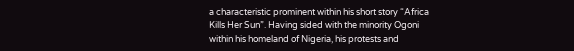a characteristic prominent within his short story “Africa Kills Her Sun”. Having sided with the minority Ogoni within his homeland of Nigeria, his protests and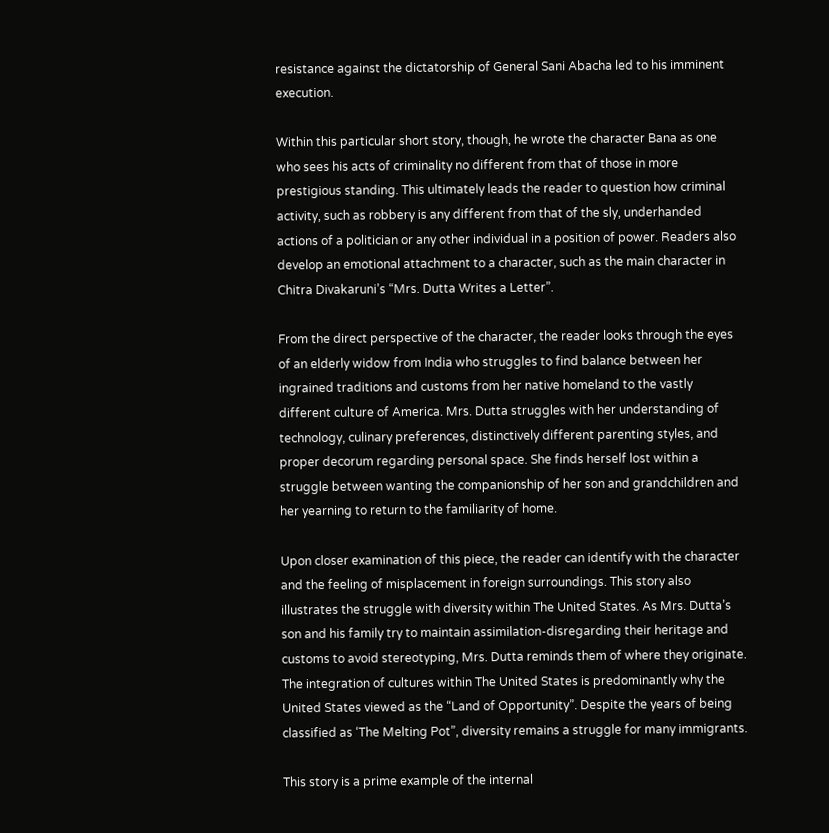resistance against the dictatorship of General Sani Abacha led to his imminent execution.

Within this particular short story, though, he wrote the character Bana as one who sees his acts of criminality no different from that of those in more prestigious standing. This ultimately leads the reader to question how criminal activity, such as robbery is any different from that of the sly, underhanded actions of a politician or any other individual in a position of power. Readers also develop an emotional attachment to a character, such as the main character in Chitra Divakaruni’s “Mrs. Dutta Writes a Letter”.

From the direct perspective of the character, the reader looks through the eyes of an elderly widow from India who struggles to find balance between her ingrained traditions and customs from her native homeland to the vastly different culture of America. Mrs. Dutta struggles with her understanding of technology, culinary preferences, distinctively different parenting styles, and proper decorum regarding personal space. She finds herself lost within a struggle between wanting the companionship of her son and grandchildren and her yearning to return to the familiarity of home.

Upon closer examination of this piece, the reader can identify with the character and the feeling of misplacement in foreign surroundings. This story also illustrates the struggle with diversity within The United States. As Mrs. Dutta’s son and his family try to maintain assimilation-disregarding their heritage and customs to avoid stereotyping, Mrs. Dutta reminds them of where they originate. The integration of cultures within The United States is predominantly why the United States viewed as the “Land of Opportunity”. Despite the years of being classified as ‘The Melting Pot”, diversity remains a struggle for many immigrants.

This story is a prime example of the internal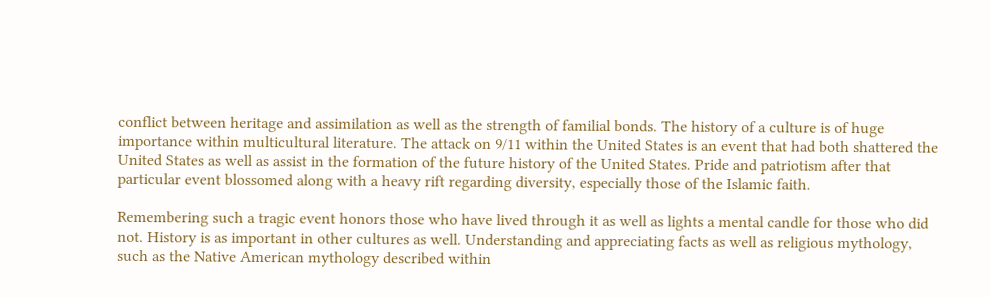conflict between heritage and assimilation as well as the strength of familial bonds. The history of a culture is of huge importance within multicultural literature. The attack on 9/11 within the United States is an event that had both shattered the United States as well as assist in the formation of the future history of the United States. Pride and patriotism after that particular event blossomed along with a heavy rift regarding diversity, especially those of the Islamic faith.

Remembering such a tragic event honors those who have lived through it as well as lights a mental candle for those who did not. History is as important in other cultures as well. Understanding and appreciating facts as well as religious mythology, such as the Native American mythology described within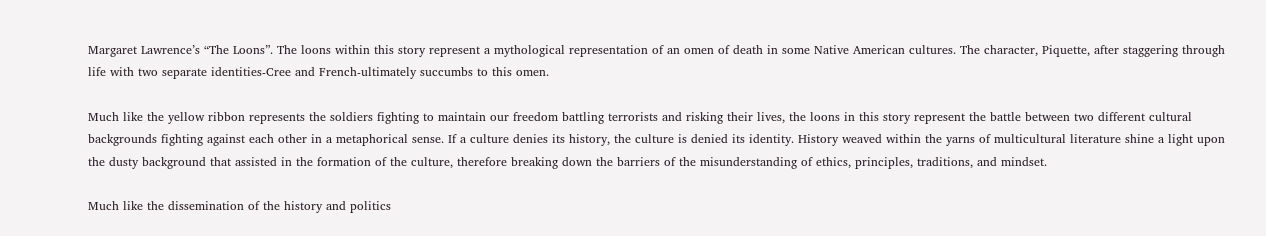Margaret Lawrence’s “The Loons”. The loons within this story represent a mythological representation of an omen of death in some Native American cultures. The character, Piquette, after staggering through life with two separate identities-Cree and French-ultimately succumbs to this omen.

Much like the yellow ribbon represents the soldiers fighting to maintain our freedom battling terrorists and risking their lives, the loons in this story represent the battle between two different cultural backgrounds fighting against each other in a metaphorical sense. If a culture denies its history, the culture is denied its identity. History weaved within the yarns of multicultural literature shine a light upon the dusty background that assisted in the formation of the culture, therefore breaking down the barriers of the misunderstanding of ethics, principles, traditions, and mindset.

Much like the dissemination of the history and politics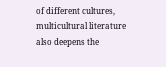of different cultures, multicultural literature also deepens the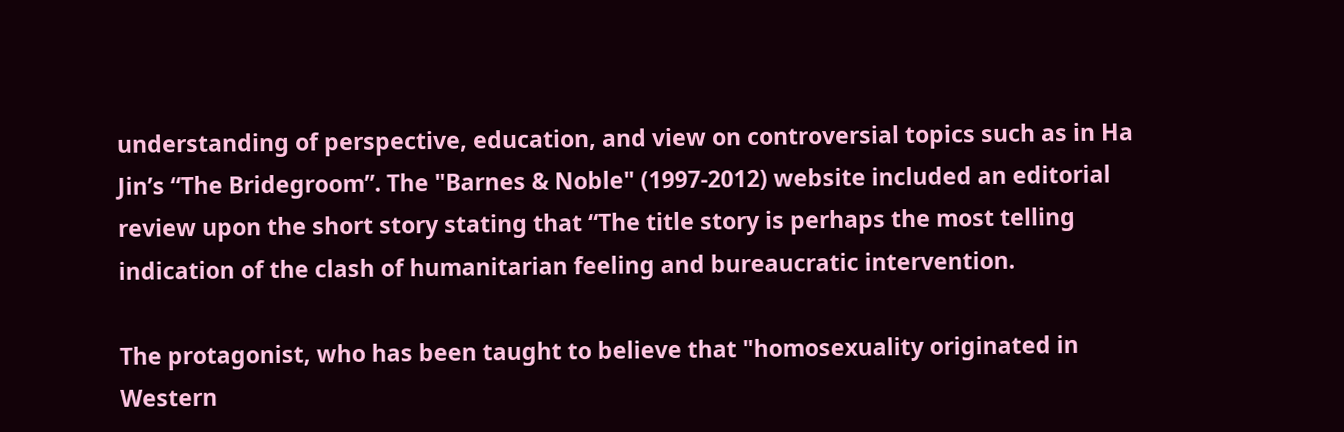understanding of perspective, education, and view on controversial topics such as in Ha Jin’s “The Bridegroom”. The "Barnes & Noble" (1997-2012) website included an editorial review upon the short story stating that “The title story is perhaps the most telling indication of the clash of humanitarian feeling and bureaucratic intervention.

The protagonist, who has been taught to believe that "homosexuality originated in Western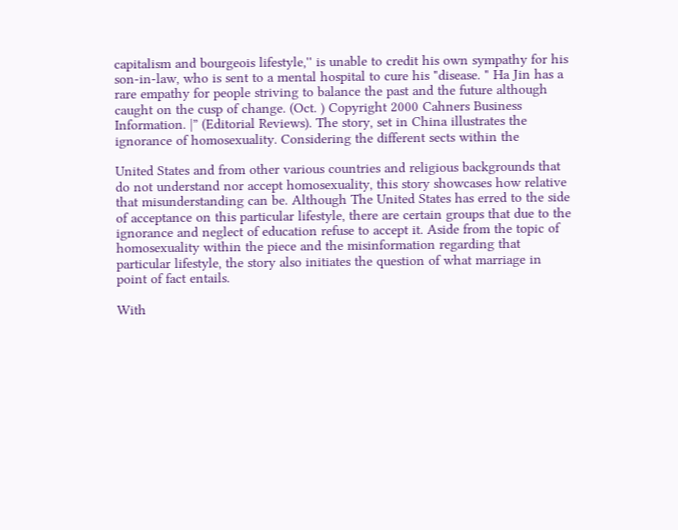capitalism and bourgeois lifestyle,'' is unable to credit his own sympathy for his son-in-law, who is sent to a mental hospital to cure his "disease. " Ha Jin has a rare empathy for people striving to balance the past and the future although caught on the cusp of change. (Oct. ) Copyright 2000 Cahners Business Information. |” (Editorial Reviews). The story, set in China illustrates the ignorance of homosexuality. Considering the different sects within the

United States and from other various countries and religious backgrounds that do not understand nor accept homosexuality, this story showcases how relative that misunderstanding can be. Although The United States has erred to the side of acceptance on this particular lifestyle, there are certain groups that due to the ignorance and neglect of education refuse to accept it. Aside from the topic of homosexuality within the piece and the misinformation regarding that particular lifestyle, the story also initiates the question of what marriage in point of fact entails.

With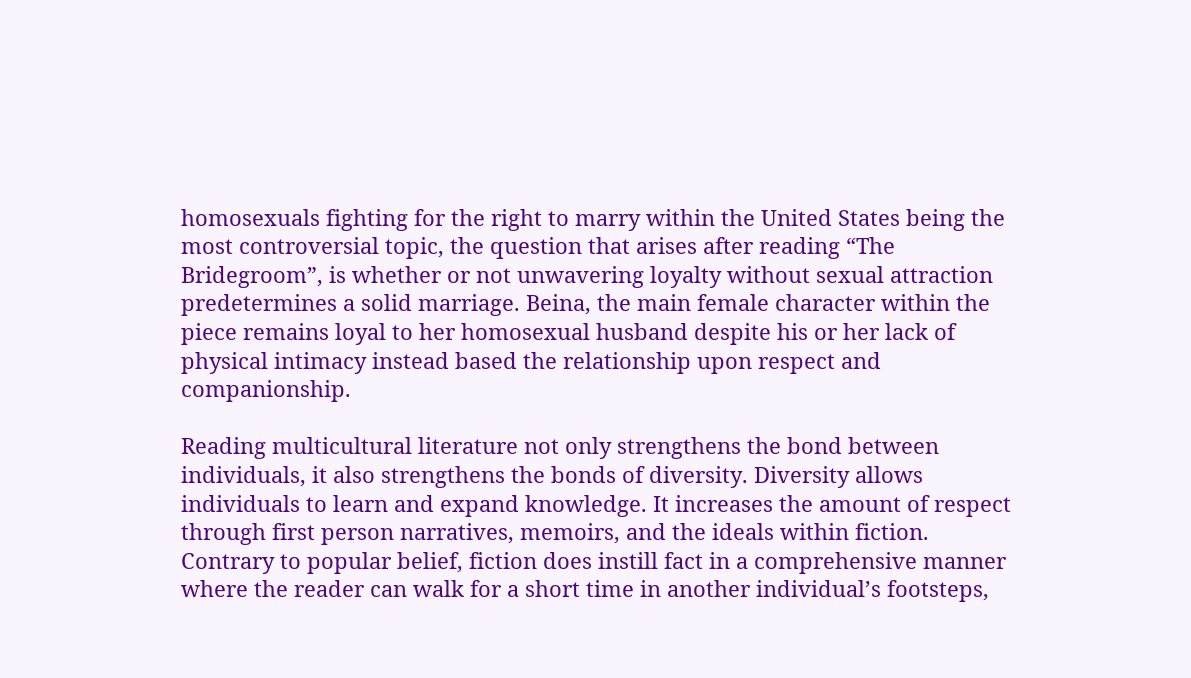homosexuals fighting for the right to marry within the United States being the most controversial topic, the question that arises after reading “The Bridegroom”, is whether or not unwavering loyalty without sexual attraction predetermines a solid marriage. Beina, the main female character within the piece remains loyal to her homosexual husband despite his or her lack of physical intimacy instead based the relationship upon respect and companionship.

Reading multicultural literature not only strengthens the bond between individuals, it also strengthens the bonds of diversity. Diversity allows individuals to learn and expand knowledge. It increases the amount of respect through first person narratives, memoirs, and the ideals within fiction. Contrary to popular belief, fiction does instill fact in a comprehensive manner where the reader can walk for a short time in another individual’s footsteps,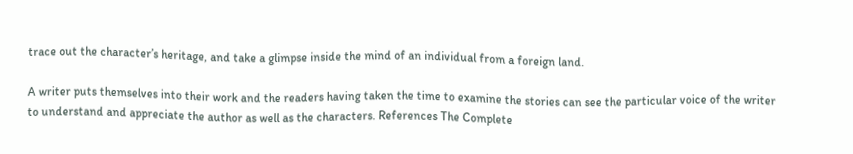trace out the character’s heritage, and take a glimpse inside the mind of an individual from a foreign land.

A writer puts themselves into their work and the readers having taken the time to examine the stories can see the particular voice of the writer to understand and appreciate the author as well as the characters. References The Complete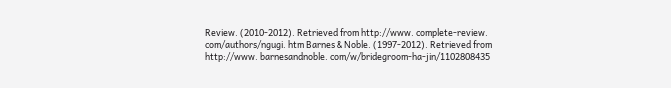Review. (2010-2012). Retrieved from http://www. complete-review. com/authors/ngugi. htm Barnes & Noble. (1997-2012). Retrieved from http://www. barnesandnoble. com/w/bridegroom-ha-jin/1102808435